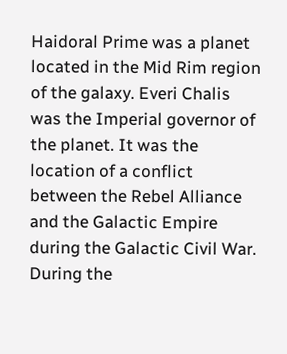Haidoral Prime was a planet located in the Mid Rim region of the galaxy. Everi Chalis was the Imperial governor of the planet. It was the location of a conflict between the Rebel Alliance and the Galactic Empire during the Galactic Civil War. During the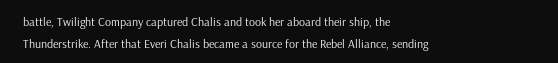battle, Twilight Company captured Chalis and took her aboard their ship, the Thunderstrike. After that Everi Chalis became a source for the Rebel Alliance, sending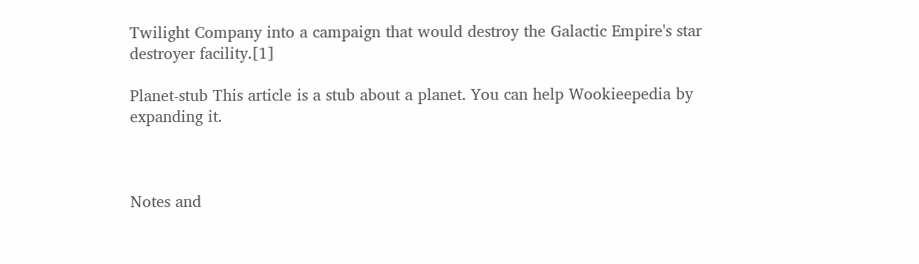Twilight Company into a campaign that would destroy the Galactic Empire's star destroyer facility.[1]

Planet-stub This article is a stub about a planet. You can help Wookieepedia by expanding it.



Notes and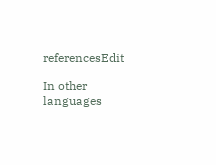referencesEdit

In other languages